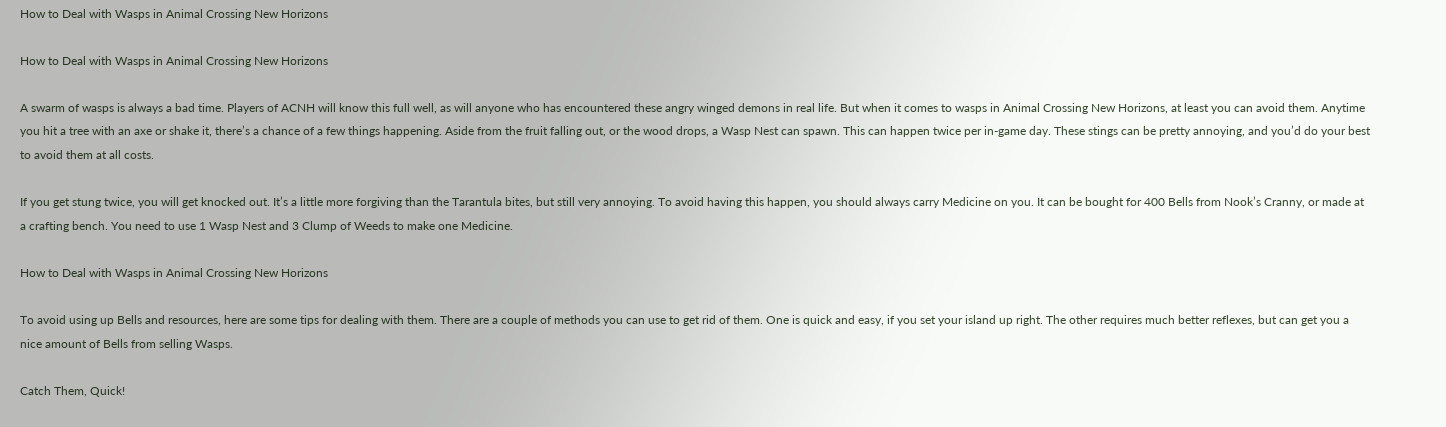How to Deal with Wasps in Animal Crossing New Horizons

How to Deal with Wasps in Animal Crossing New Horizons

A swarm of wasps is always a bad time. Players of ACNH will know this full well, as will anyone who has encountered these angry winged demons in real life. But when it comes to wasps in Animal Crossing New Horizons, at least you can avoid them. Anytime you hit a tree with an axe or shake it, there’s a chance of a few things happening. Aside from the fruit falling out, or the wood drops, a Wasp Nest can spawn. This can happen twice per in-game day. These stings can be pretty annoying, and you’d do your best to avoid them at all costs.

If you get stung twice, you will get knocked out. It’s a little more forgiving than the Tarantula bites, but still very annoying. To avoid having this happen, you should always carry Medicine on you. It can be bought for 400 Bells from Nook’s Cranny, or made at a crafting bench. You need to use 1 Wasp Nest and 3 Clump of Weeds to make one Medicine.

How to Deal with Wasps in Animal Crossing New Horizons

To avoid using up Bells and resources, here are some tips for dealing with them. There are a couple of methods you can use to get rid of them. One is quick and easy, if you set your island up right. The other requires much better reflexes, but can get you a nice amount of Bells from selling Wasps.

Catch Them, Quick!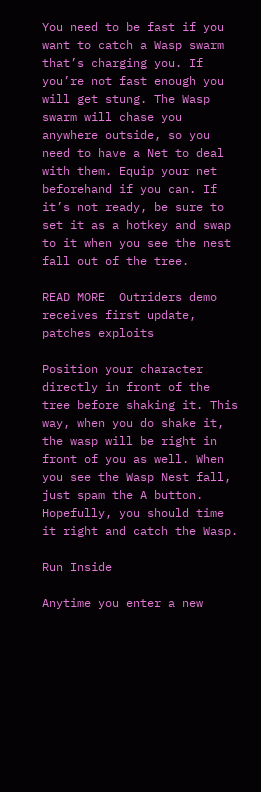You need to be fast if you want to catch a Wasp swarm that’s charging you. If you’re not fast enough you will get stung. The Wasp swarm will chase you anywhere outside, so you need to have a Net to deal with them. Equip your net beforehand if you can. If it’s not ready, be sure to set it as a hotkey and swap to it when you see the nest fall out of the tree.

READ MORE  Outriders demo receives first update, patches exploits

Position your character directly in front of the tree before shaking it. This way, when you do shake it, the wasp will be right in front of you as well. When you see the Wasp Nest fall, just spam the A button. Hopefully, you should time it right and catch the Wasp.

Run Inside

Anytime you enter a new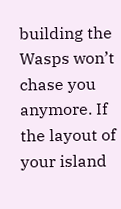building the Wasps won’t chase you anymore. If the layout of your island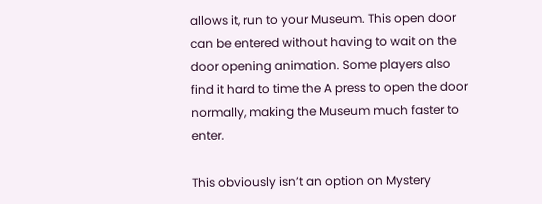allows it, run to your Museum. This open door can be entered without having to wait on the door opening animation. Some players also find it hard to time the A press to open the door normally, making the Museum much faster to enter.

This obviously isn’t an option on Mystery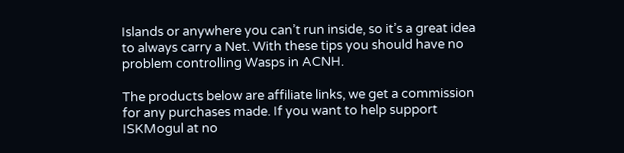Islands or anywhere you can’t run inside, so it’s a great idea to always carry a Net. With these tips you should have no problem controlling Wasps in ACNH.

The products below are affiliate links, we get a commission for any purchases made. If you want to help support ISKMogul at no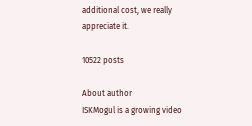additional cost, we really appreciate it.

10522 posts

About author
ISKMogul is a growing video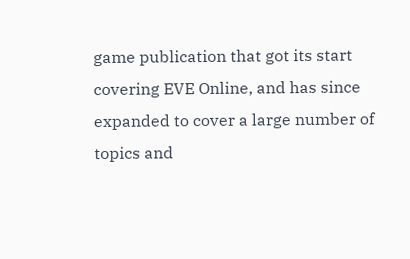game publication that got its start covering EVE Online, and has since expanded to cover a large number of topics and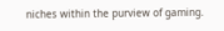niches within the purview of gaming.